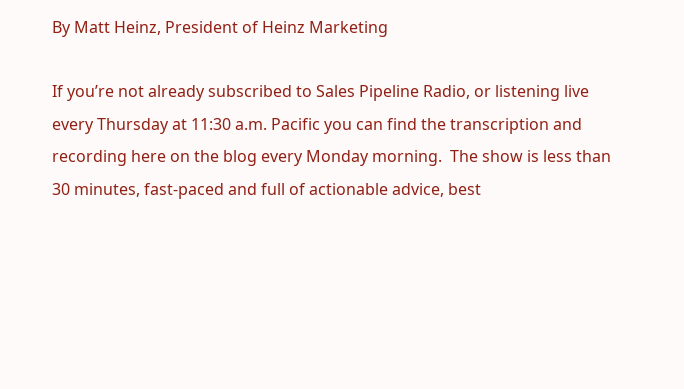By Matt Heinz, President of Heinz Marketing

If you’re not already subscribed to Sales Pipeline Radio, or listening live every Thursday at 11:30 a.m. Pacific you can find the transcription and recording here on the blog every Monday morning.  The show is less than 30 minutes, fast-paced and full of actionable advice, best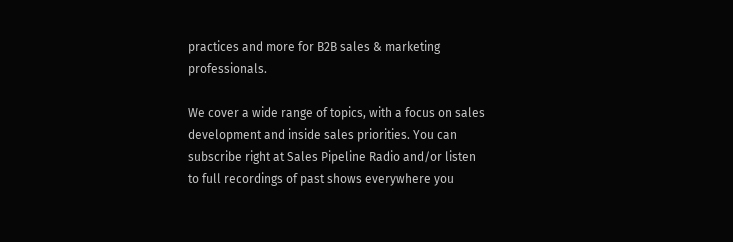practices and more for B2B sales & marketing professionals.

We cover a wide range of topics, with a focus on sales development and inside sales priorities. You can subscribe right at Sales Pipeline Radio and/or listen to full recordings of past shows everywhere you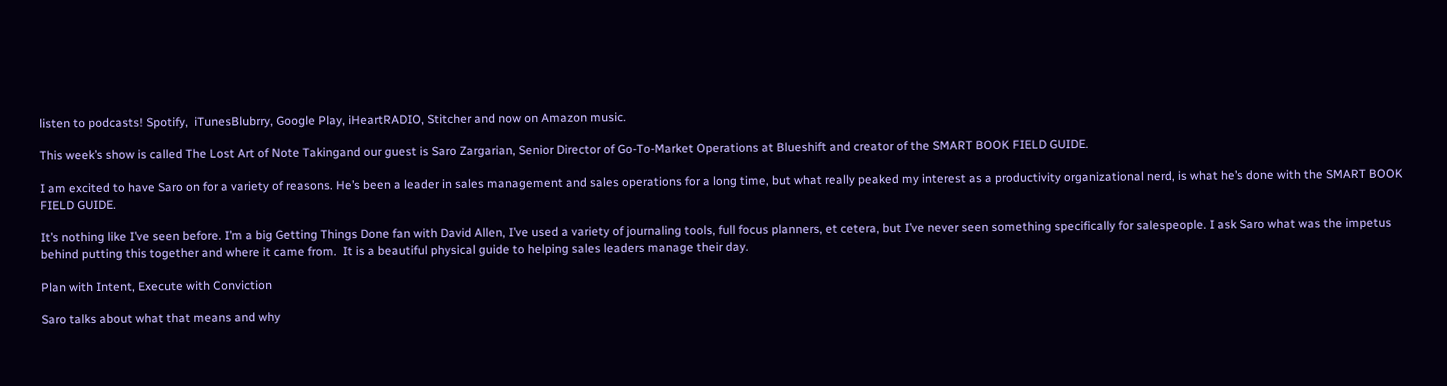listen to podcasts! Spotify,  iTunesBlubrry, Google Play, iHeartRADIO, Stitcher and now on Amazon music.

This week’s show is called The Lost Art of Note Takingand our guest is Saro Zargarian, Senior Director of Go-To-Market Operations at Blueshift and creator of the SMART BOOK FIELD GUIDE.

I am excited to have Saro on for a variety of reasons. He’s been a leader in sales management and sales operations for a long time, but what really peaked my interest as a productivity organizational nerd, is what he’s done with the SMART BOOK FIELD GUIDE.

It’s nothing like I’ve seen before. I’m a big Getting Things Done fan with David Allen, I’ve used a variety of journaling tools, full focus planners, et cetera, but I’ve never seen something specifically for salespeople. I ask Saro what was the impetus behind putting this together and where it came from.  It is a beautiful physical guide to helping sales leaders manage their day.

Plan with Intent, Execute with Conviction

Saro talks about what that means and why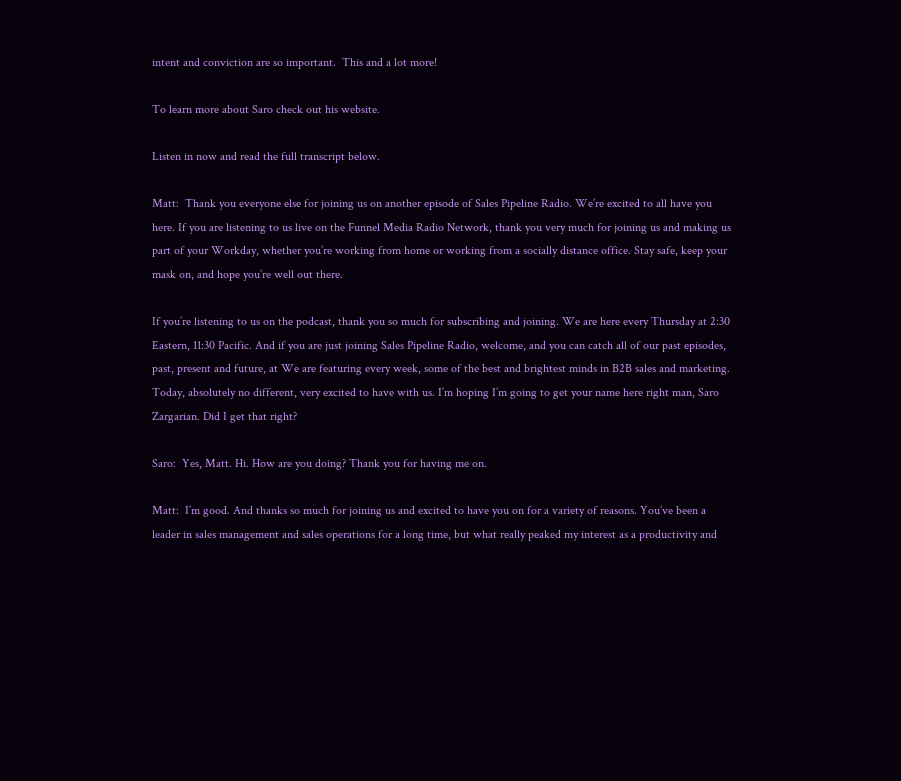intent and conviction are so important.  This and a lot more!

To learn more about Saro check out his website.

Listen in now and read the full transcript below.

Matt:  Thank you everyone else for joining us on another episode of Sales Pipeline Radio. We’re excited to all have you here. If you are listening to us live on the Funnel Media Radio Network, thank you very much for joining us and making us part of your Workday, whether you’re working from home or working from a socially distance office. Stay safe, keep your mask on, and hope you’re well out there.

If you’re listening to us on the podcast, thank you so much for subscribing and joining. We are here every Thursday at 2:30 Eastern, 11:30 Pacific. And if you are just joining Sales Pipeline Radio, welcome, and you can catch all of our past episodes, past, present and future, at We are featuring every week, some of the best and brightest minds in B2B sales and marketing. Today, absolutely no different, very excited to have with us. I’m hoping I’m going to get your name here right man, Saro Zargarian. Did I get that right?

Saro:  Yes, Matt. Hi. How are you doing? Thank you for having me on.

Matt:  I’m good. And thanks so much for joining us and excited to have you on for a variety of reasons. You’ve been a leader in sales management and sales operations for a long time, but what really peaked my interest as a productivity and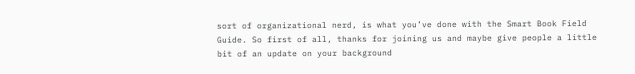sort of organizational nerd, is what you’ve done with the Smart Book Field Guide. So first of all, thanks for joining us and maybe give people a little bit of an update on your background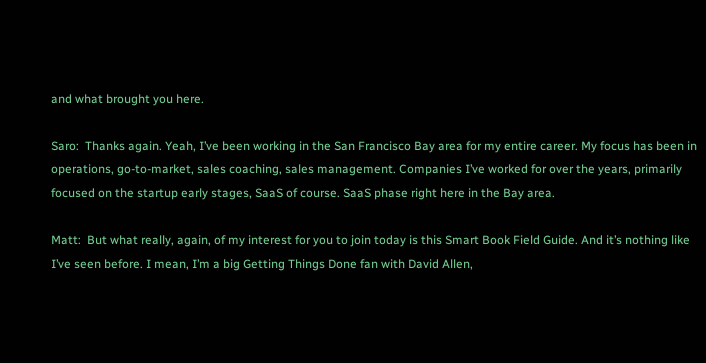and what brought you here.

Saro:  Thanks again. Yeah, I’ve been working in the San Francisco Bay area for my entire career. My focus has been in operations, go-to-market, sales coaching, sales management. Companies I’ve worked for over the years, primarily focused on the startup early stages, SaaS of course. SaaS phase right here in the Bay area.

Matt:  But what really, again, of my interest for you to join today is this Smart Book Field Guide. And it’s nothing like I’ve seen before. I mean, I’m a big Getting Things Done fan with David Allen,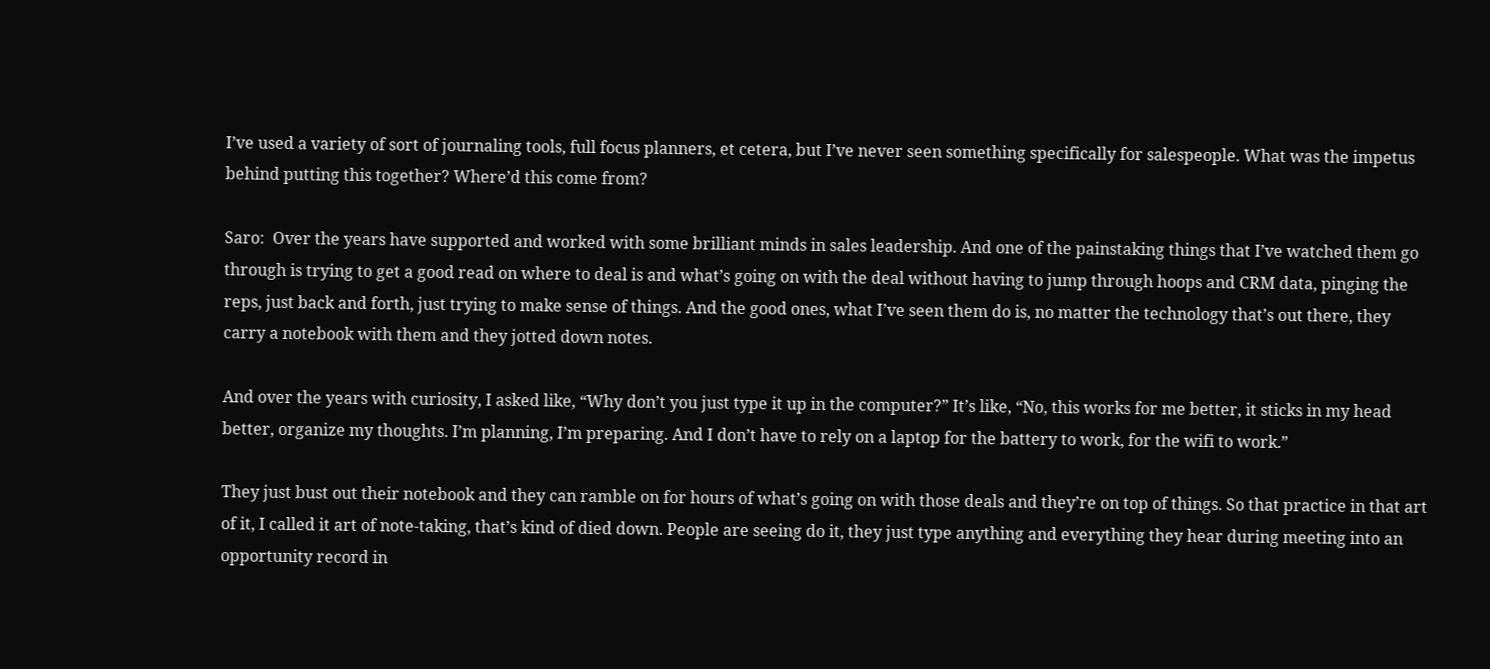I’ve used a variety of sort of journaling tools, full focus planners, et cetera, but I’ve never seen something specifically for salespeople. What was the impetus behind putting this together? Where’d this come from?

Saro:  Over the years have supported and worked with some brilliant minds in sales leadership. And one of the painstaking things that I’ve watched them go through is trying to get a good read on where to deal is and what’s going on with the deal without having to jump through hoops and CRM data, pinging the reps, just back and forth, just trying to make sense of things. And the good ones, what I’ve seen them do is, no matter the technology that’s out there, they carry a notebook with them and they jotted down notes.

And over the years with curiosity, I asked like, “Why don’t you just type it up in the computer?” It’s like, “No, this works for me better, it sticks in my head better, organize my thoughts. I’m planning, I’m preparing. And I don’t have to rely on a laptop for the battery to work, for the wifi to work.”

They just bust out their notebook and they can ramble on for hours of what’s going on with those deals and they’re on top of things. So that practice in that art of it, I called it art of note-taking, that’s kind of died down. People are seeing do it, they just type anything and everything they hear during meeting into an opportunity record in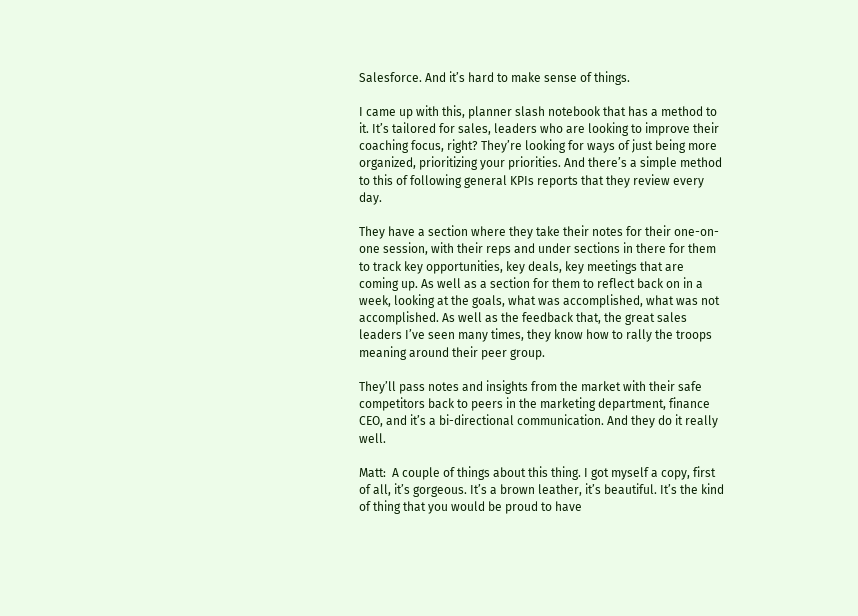Salesforce. And it’s hard to make sense of things.

I came up with this, planner slash notebook that has a method to it. It’s tailored for sales, leaders who are looking to improve their coaching focus, right? They’re looking for ways of just being more organized, prioritizing your priorities. And there’s a simple method to this of following general KPIs reports that they review every day.

They have a section where they take their notes for their one-on-one session, with their reps and under sections in there for them to track key opportunities, key deals, key meetings that are coming up. As well as a section for them to reflect back on in a week, looking at the goals, what was accomplished, what was not accomplished. As well as the feedback that, the great sales leaders I’ve seen many times, they know how to rally the troops meaning around their peer group.

They’ll pass notes and insights from the market with their safe competitors back to peers in the marketing department, finance CEO, and it’s a bi-directional communication. And they do it really well.

Matt:  A couple of things about this thing. I got myself a copy, first of all, it’s gorgeous. It’s a brown leather, it’s beautiful. It’s the kind of thing that you would be proud to have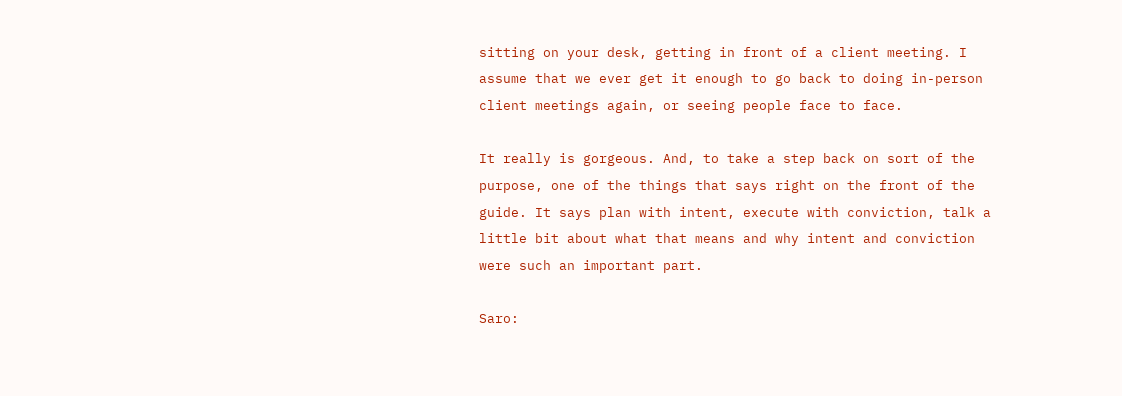sitting on your desk, getting in front of a client meeting. I assume that we ever get it enough to go back to doing in-person client meetings again, or seeing people face to face.

It really is gorgeous. And, to take a step back on sort of the purpose, one of the things that says right on the front of the guide. It says plan with intent, execute with conviction, talk a little bit about what that means and why intent and conviction were such an important part.

Saro: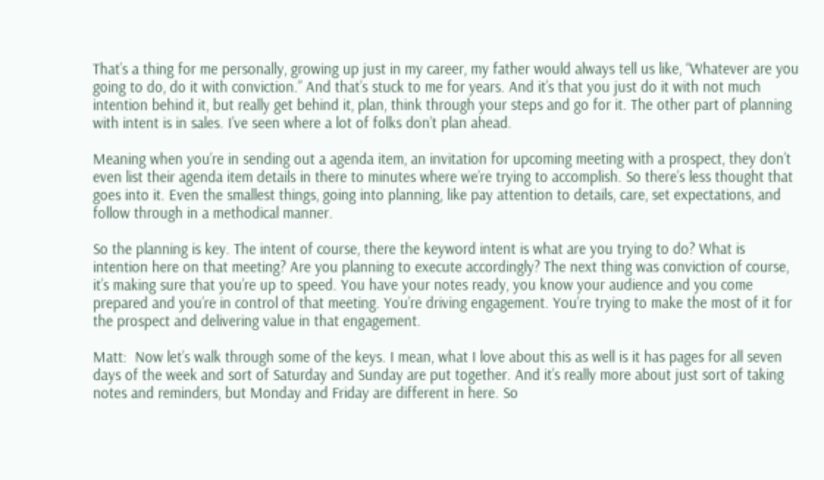That’s a thing for me personally, growing up just in my career, my father would always tell us like, “Whatever are you going to do, do it with conviction.” And that’s stuck to me for years. And it’s that you just do it with not much intention behind it, but really get behind it, plan, think through your steps and go for it. The other part of planning with intent is in sales. I’ve seen where a lot of folks don’t plan ahead.

Meaning when you’re in sending out a agenda item, an invitation for upcoming meeting with a prospect, they don’t even list their agenda item details in there to minutes where we’re trying to accomplish. So there’s less thought that goes into it. Even the smallest things, going into planning, like pay attention to details, care, set expectations, and follow through in a methodical manner.

So the planning is key. The intent of course, there the keyword intent is what are you trying to do? What is intention here on that meeting? Are you planning to execute accordingly? The next thing was conviction of course, it’s making sure that you’re up to speed. You have your notes ready, you know your audience and you come prepared and you’re in control of that meeting. You’re driving engagement. You’re trying to make the most of it for the prospect and delivering value in that engagement.

Matt:  Now let’s walk through some of the keys. I mean, what I love about this as well is it has pages for all seven days of the week and sort of Saturday and Sunday are put together. And it’s really more about just sort of taking notes and reminders, but Monday and Friday are different in here. So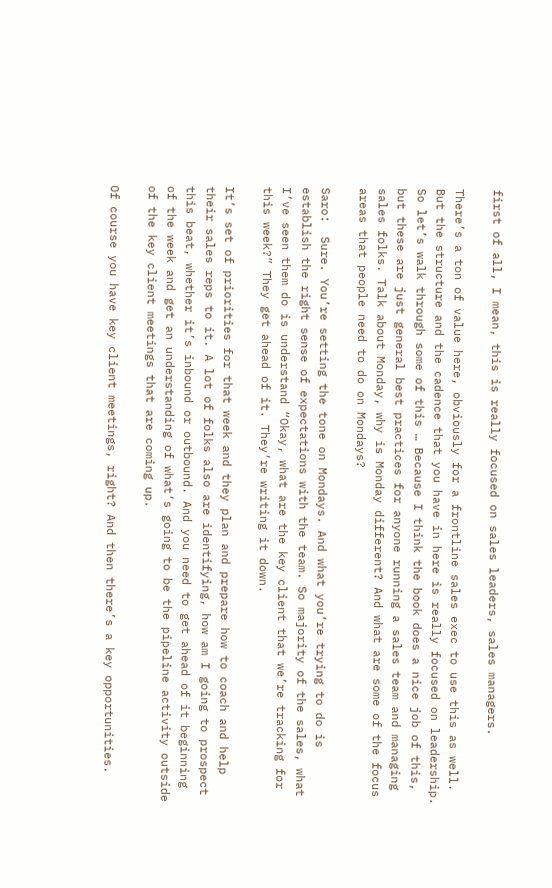first of all, I mean, this is really focused on sales leaders, sales managers.

There’s a ton of value here, obviously for a frontline sales exec to use this as well. But the structure and the cadence that you have in here is really focused on leadership. So let’s walk through some of this … Because I think the book does a nice job of this, but these are just general best practices for anyone running a sales team and managing sales folks. Talk about Monday, why is Monday different? And what are some of the focus areas that people need to do on Mondays?

Saro:  Sure. You’re setting the tone on Mondays. And what you’re trying to do is establish the right sense of expectations with the team. So majority of the sales, what I’ve seen them do is understand “Okay, what are the key client that we’re tracking for this week?” They get ahead of it. They’re writing it down.

It’s set of priorities for that week and they plan and prepare how to coach and help their sales reps to it. A lot of folks also are identifying, how am I going to prospect this beat, whether it’s inbound or outbound. And you need to get ahead of it beginning of the week and get an understanding of what’s going to be the pipeline activity outside of the key client meetings that are coming up.

Of course you have key client meetings, right? And then there’s a key opportunities.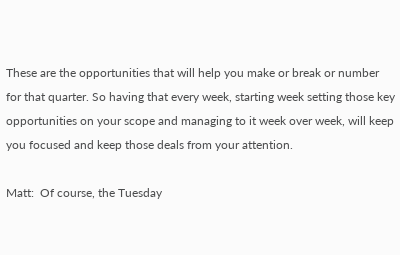These are the opportunities that will help you make or break or number for that quarter. So having that every week, starting week setting those key opportunities on your scope and managing to it week over week, will keep you focused and keep those deals from your attention.

Matt:  Of course, the Tuesday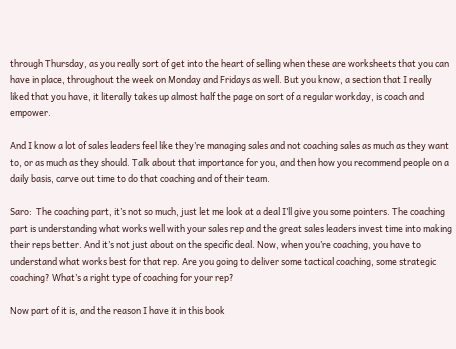through Thursday, as you really sort of get into the heart of selling when these are worksheets that you can have in place, throughout the week on Monday and Fridays as well. But you know, a section that I really liked that you have, it literally takes up almost half the page on sort of a regular workday, is coach and empower.

And I know a lot of sales leaders feel like they’re managing sales and not coaching sales as much as they want to, or as much as they should. Talk about that importance for you, and then how you recommend people on a daily basis, carve out time to do that coaching and of their team.

Saro:  The coaching part, it’s not so much, just let me look at a deal I’ll give you some pointers. The coaching part is understanding what works well with your sales rep and the great sales leaders invest time into making their reps better. And it’s not just about on the specific deal. Now, when you’re coaching, you have to understand what works best for that rep. Are you going to deliver some tactical coaching, some strategic coaching? What’s a right type of coaching for your rep?

Now part of it is, and the reason I have it in this book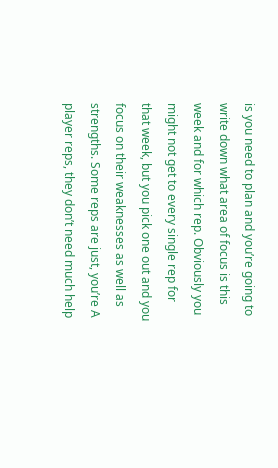is you need to plan and you’re going to write down what area of focus is this week and for which rep. Obviously you might not get to every single rep for that week, but you pick one out and you focus on their weaknesses as well as strengths. Some reps are just, you’re A player reps, they don’t need much help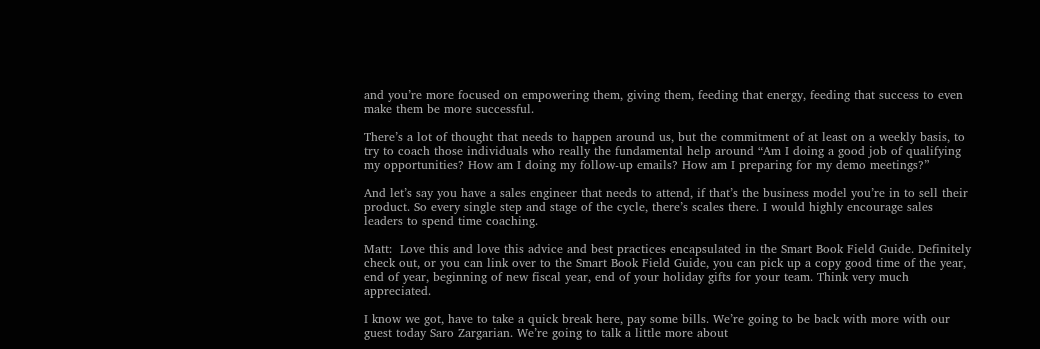and you’re more focused on empowering them, giving them, feeding that energy, feeding that success to even make them be more successful.

There’s a lot of thought that needs to happen around us, but the commitment of at least on a weekly basis, to try to coach those individuals who really the fundamental help around “Am I doing a good job of qualifying my opportunities? How am I doing my follow-up emails? How am I preparing for my demo meetings?”

And let’s say you have a sales engineer that needs to attend, if that’s the business model you’re in to sell their product. So every single step and stage of the cycle, there’s scales there. I would highly encourage sales leaders to spend time coaching.

Matt:  Love this and love this advice and best practices encapsulated in the Smart Book Field Guide. Definitely check out, or you can link over to the Smart Book Field Guide, you can pick up a copy good time of the year, end of year, beginning of new fiscal year, end of your holiday gifts for your team. Think very much appreciated.

I know we got, have to take a quick break here, pay some bills. We’re going to be back with more with our guest today Saro Zargarian. We’re going to talk a little more about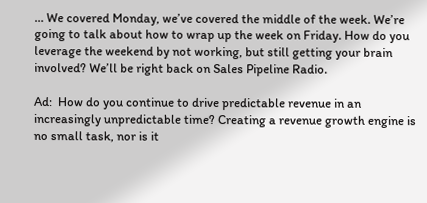… We covered Monday, we’ve covered the middle of the week. We’re going to talk about how to wrap up the week on Friday. How do you leverage the weekend by not working, but still getting your brain involved? We’ll be right back on Sales Pipeline Radio.

Ad:  How do you continue to drive predictable revenue in an increasingly unpredictable time? Creating a revenue growth engine is no small task, nor is it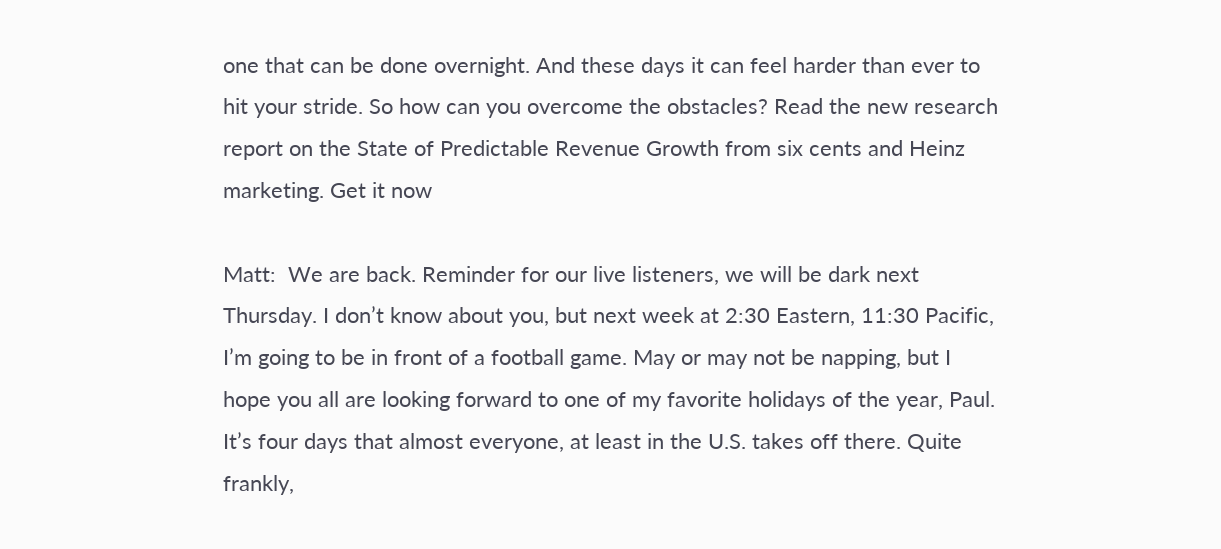one that can be done overnight. And these days it can feel harder than ever to hit your stride. So how can you overcome the obstacles? Read the new research report on the State of Predictable Revenue Growth from six cents and Heinz marketing. Get it now

Matt:  We are back. Reminder for our live listeners, we will be dark next Thursday. I don’t know about you, but next week at 2:30 Eastern, 11:30 Pacific, I’m going to be in front of a football game. May or may not be napping, but I hope you all are looking forward to one of my favorite holidays of the year, Paul. It’s four days that almost everyone, at least in the U.S. takes off there. Quite frankly,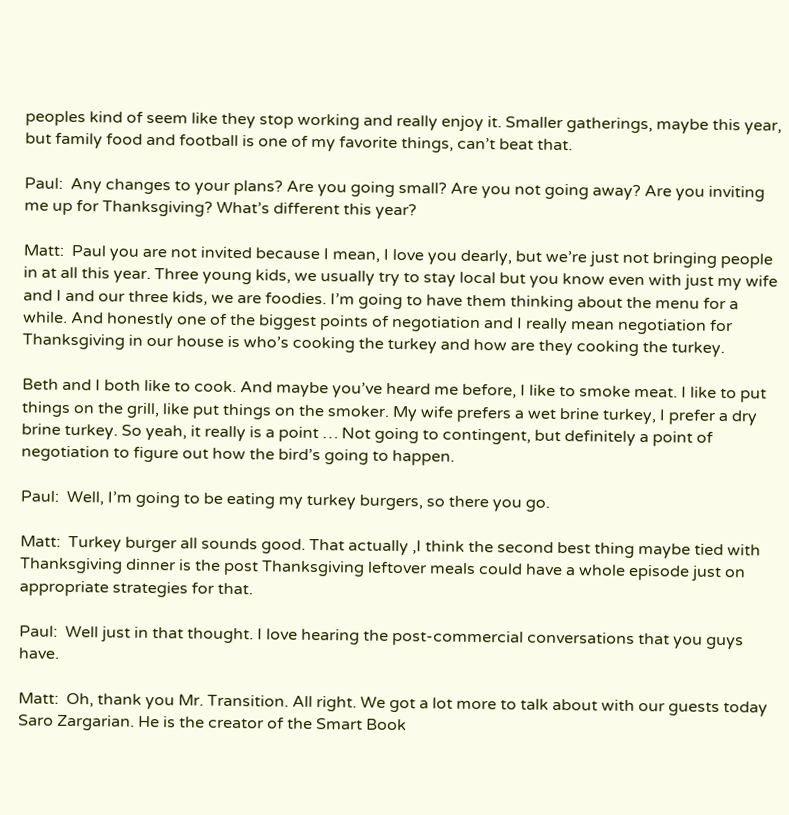peoples kind of seem like they stop working and really enjoy it. Smaller gatherings, maybe this year, but family food and football is one of my favorite things, can’t beat that.

Paul:  Any changes to your plans? Are you going small? Are you not going away? Are you inviting me up for Thanksgiving? What’s different this year?

Matt:  Paul you are not invited because I mean, I love you dearly, but we’re just not bringing people in at all this year. Three young kids, we usually try to stay local but you know even with just my wife and I and our three kids, we are foodies. I’m going to have them thinking about the menu for a while. And honestly one of the biggest points of negotiation and I really mean negotiation for Thanksgiving in our house is who’s cooking the turkey and how are they cooking the turkey.

Beth and I both like to cook. And maybe you’ve heard me before, I like to smoke meat. I like to put things on the grill, like put things on the smoker. My wife prefers a wet brine turkey, I prefer a dry brine turkey. So yeah, it really is a point … Not going to contingent, but definitely a point of negotiation to figure out how the bird’s going to happen.

Paul:  Well, I’m going to be eating my turkey burgers, so there you go.

Matt:  Turkey burger all sounds good. That actually ,I think the second best thing maybe tied with Thanksgiving dinner is the post Thanksgiving leftover meals could have a whole episode just on appropriate strategies for that.

Paul:  Well just in that thought. I love hearing the post-commercial conversations that you guys have.

Matt:  Oh, thank you Mr. Transition. All right. We got a lot more to talk about with our guests today Saro Zargarian. He is the creator of the Smart Book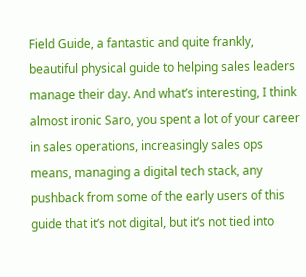Field Guide, a fantastic and quite frankly, beautiful physical guide to helping sales leaders manage their day. And what’s interesting, I think almost ironic Saro, you spent a lot of your career in sales operations, increasingly sales ops means, managing a digital tech stack, any pushback from some of the early users of this guide that it’s not digital, but it’s not tied into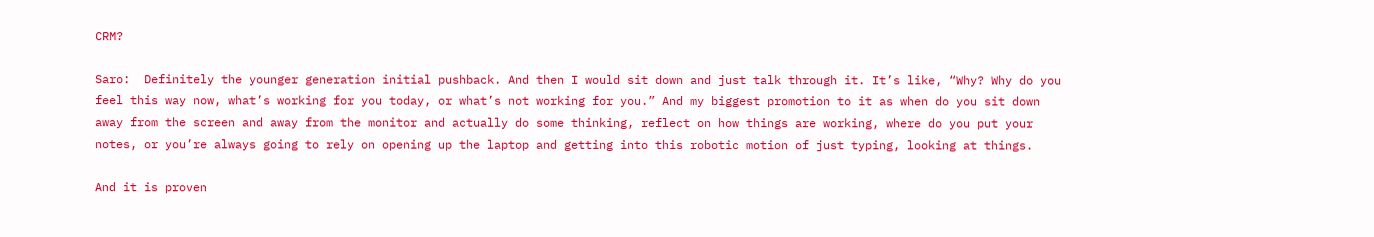CRM?

Saro:  Definitely the younger generation initial pushback. And then I would sit down and just talk through it. It’s like, “Why? Why do you feel this way now, what’s working for you today, or what’s not working for you.” And my biggest promotion to it as when do you sit down away from the screen and away from the monitor and actually do some thinking, reflect on how things are working, where do you put your notes, or you’re always going to rely on opening up the laptop and getting into this robotic motion of just typing, looking at things.

And it is proven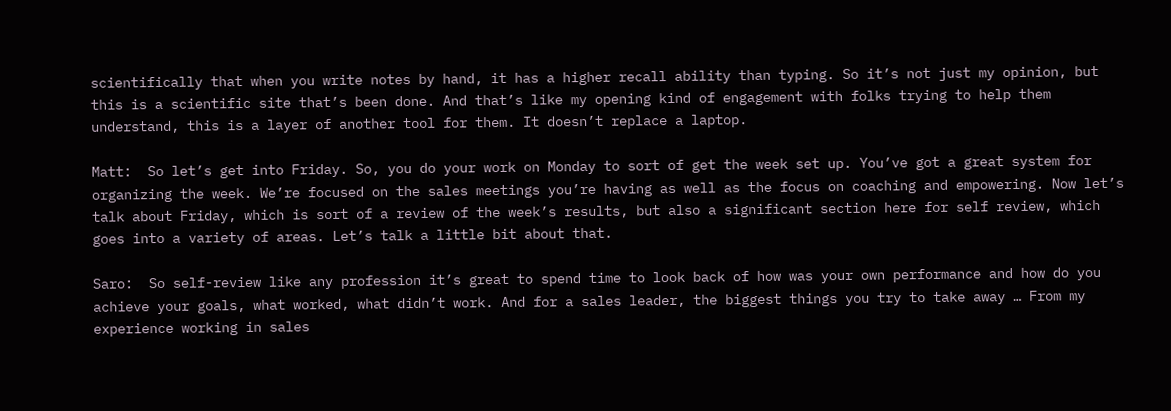scientifically that when you write notes by hand, it has a higher recall ability than typing. So it’s not just my opinion, but this is a scientific site that’s been done. And that’s like my opening kind of engagement with folks trying to help them understand, this is a layer of another tool for them. It doesn’t replace a laptop.

Matt:  So let’s get into Friday. So, you do your work on Monday to sort of get the week set up. You’ve got a great system for organizing the week. We’re focused on the sales meetings you’re having as well as the focus on coaching and empowering. Now let’s talk about Friday, which is sort of a review of the week’s results, but also a significant section here for self review, which goes into a variety of areas. Let’s talk a little bit about that.

Saro:  So self-review like any profession it’s great to spend time to look back of how was your own performance and how do you achieve your goals, what worked, what didn’t work. And for a sales leader, the biggest things you try to take away … From my experience working in sales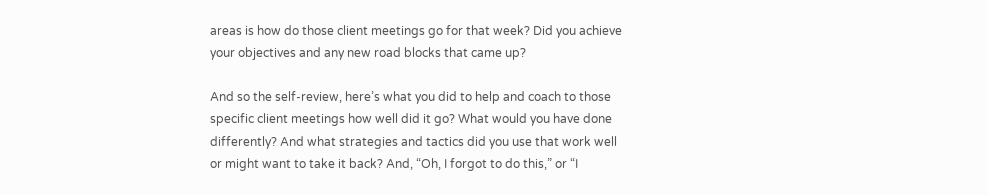areas is how do those client meetings go for that week? Did you achieve your objectives and any new road blocks that came up?

And so the self-review, here’s what you did to help and coach to those specific client meetings how well did it go? What would you have done differently? And what strategies and tactics did you use that work well or might want to take it back? And, “Oh, I forgot to do this,” or “I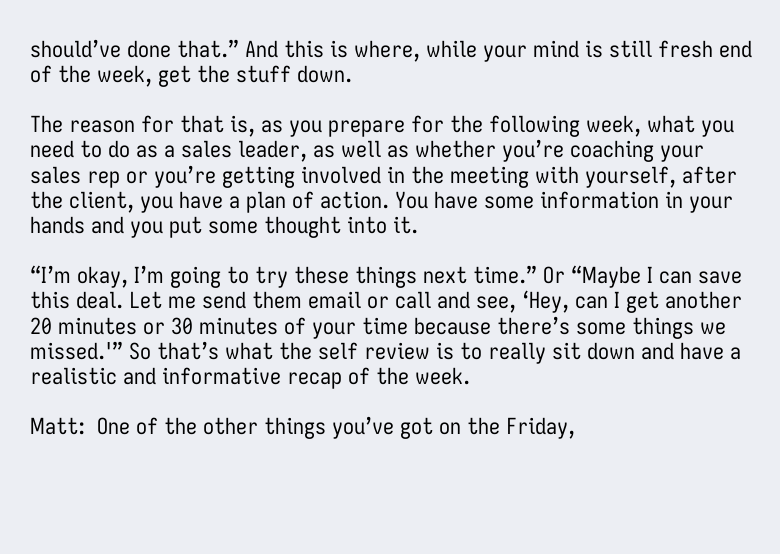should’ve done that.” And this is where, while your mind is still fresh end of the week, get the stuff down.

The reason for that is, as you prepare for the following week, what you need to do as a sales leader, as well as whether you’re coaching your sales rep or you’re getting involved in the meeting with yourself, after the client, you have a plan of action. You have some information in your hands and you put some thought into it.

“I’m okay, I’m going to try these things next time.” Or “Maybe I can save this deal. Let me send them email or call and see, ‘Hey, can I get another 20 minutes or 30 minutes of your time because there’s some things we missed.'” So that’s what the self review is to really sit down and have a realistic and informative recap of the week.

Matt:  One of the other things you’ve got on the Friday,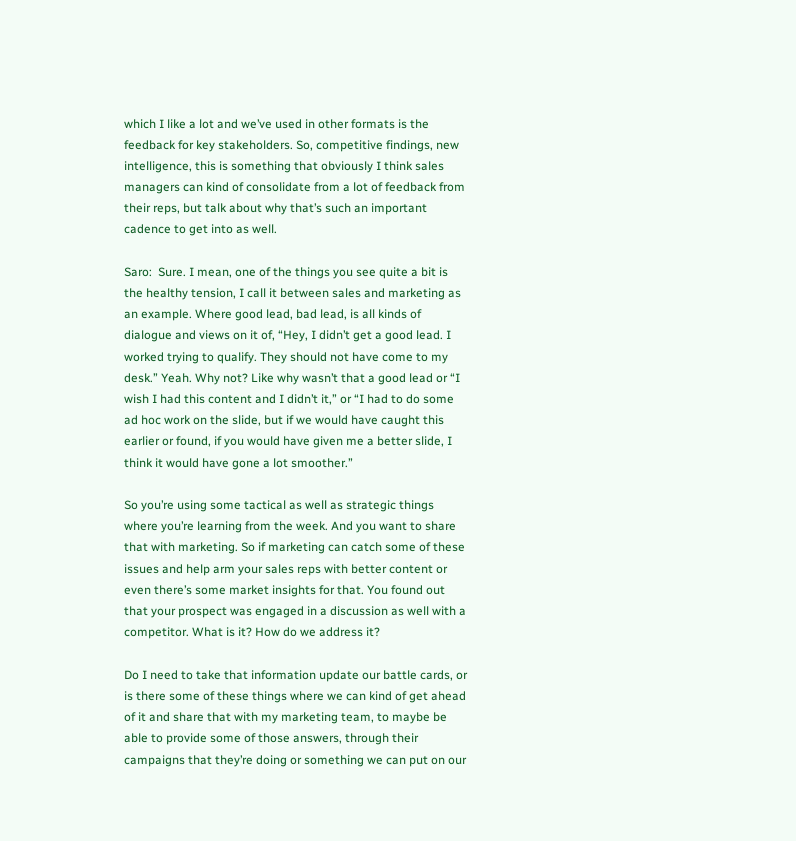which I like a lot and we’ve used in other formats is the feedback for key stakeholders. So, competitive findings, new intelligence, this is something that obviously I think sales managers can kind of consolidate from a lot of feedback from their reps, but talk about why that’s such an important cadence to get into as well.

Saro:  Sure. I mean, one of the things you see quite a bit is the healthy tension, I call it between sales and marketing as an example. Where good lead, bad lead, is all kinds of dialogue and views on it of, “Hey, I didn’t get a good lead. I worked trying to qualify. They should not have come to my desk.” Yeah. Why not? Like why wasn’t that a good lead or “I wish I had this content and I didn’t it,” or “I had to do some ad hoc work on the slide, but if we would have caught this earlier or found, if you would have given me a better slide, I think it would have gone a lot smoother.”

So you’re using some tactical as well as strategic things where you’re learning from the week. And you want to share that with marketing. So if marketing can catch some of these issues and help arm your sales reps with better content or even there’s some market insights for that. You found out that your prospect was engaged in a discussion as well with a competitor. What is it? How do we address it?

Do I need to take that information update our battle cards, or is there some of these things where we can kind of get ahead of it and share that with my marketing team, to maybe be able to provide some of those answers, through their campaigns that they’re doing or something we can put on our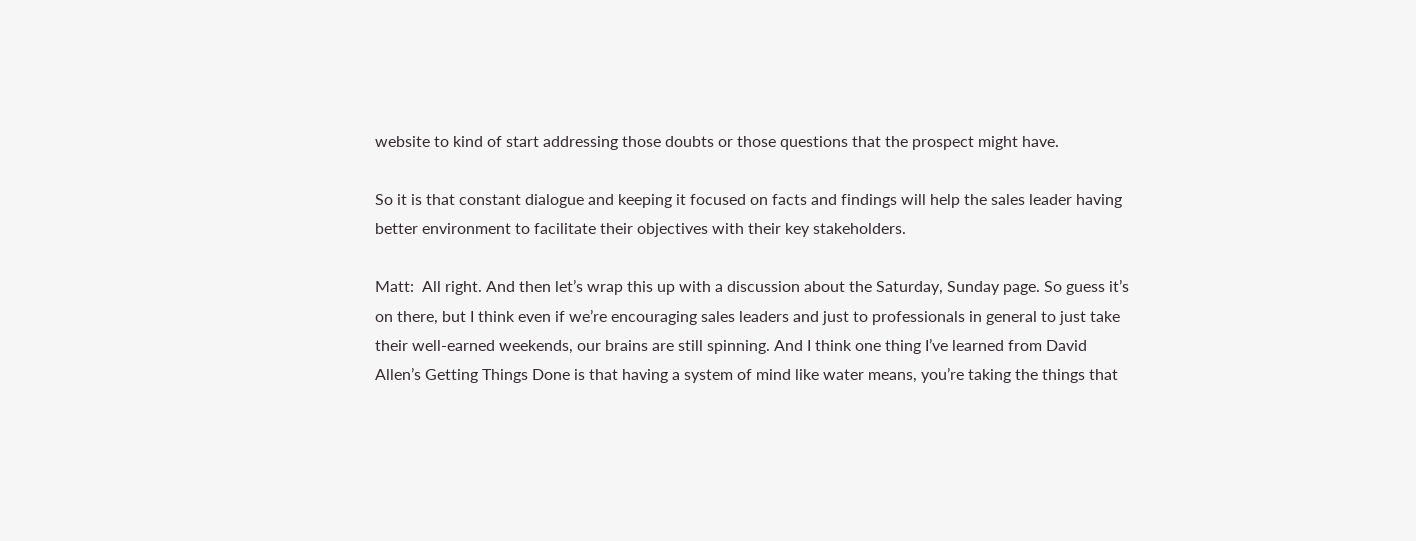website to kind of start addressing those doubts or those questions that the prospect might have.

So it is that constant dialogue and keeping it focused on facts and findings will help the sales leader having better environment to facilitate their objectives with their key stakeholders.

Matt:  All right. And then let’s wrap this up with a discussion about the Saturday, Sunday page. So guess it’s on there, but I think even if we’re encouraging sales leaders and just to professionals in general to just take their well-earned weekends, our brains are still spinning. And I think one thing I’ve learned from David Allen’s Getting Things Done is that having a system of mind like water means, you’re taking the things that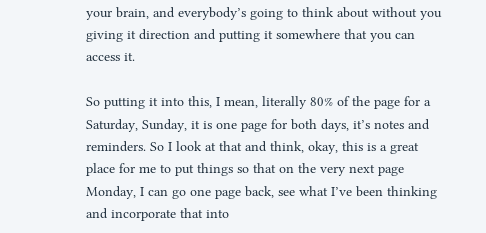your brain, and everybody’s going to think about without you giving it direction and putting it somewhere that you can access it.

So putting it into this, I mean, literally 80% of the page for a Saturday, Sunday, it is one page for both days, it’s notes and reminders. So I look at that and think, okay, this is a great place for me to put things so that on the very next page Monday, I can go one page back, see what I’ve been thinking and incorporate that into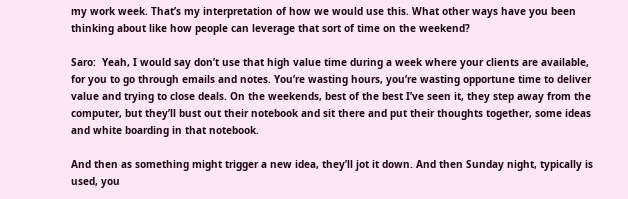my work week. That’s my interpretation of how we would use this. What other ways have you been thinking about like how people can leverage that sort of time on the weekend?

Saro:  Yeah, I would say don’t use that high value time during a week where your clients are available, for you to go through emails and notes. You’re wasting hours, you’re wasting opportune time to deliver value and trying to close deals. On the weekends, best of the best I’ve seen it, they step away from the computer, but they’ll bust out their notebook and sit there and put their thoughts together, some ideas and white boarding in that notebook.

And then as something might trigger a new idea, they’ll jot it down. And then Sunday night, typically is used, you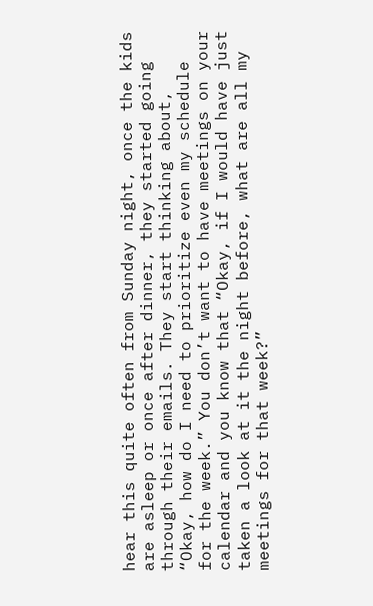hear this quite often from Sunday night, once the kids are asleep or once after dinner, they started going through their emails. They start thinking about, “Okay, how do I need to prioritize even my schedule for the week.” You don’t want to have meetings on your calendar and you know that “Okay, if I would have just taken a look at it the night before, what are all my meetings for that week?”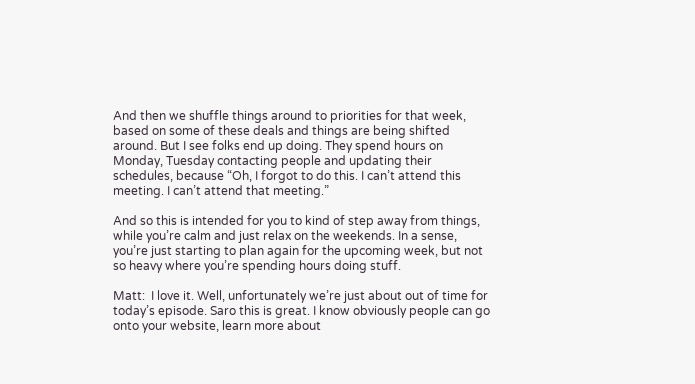And then we shuffle things around to priorities for that week, based on some of these deals and things are being shifted around. But I see folks end up doing. They spend hours on Monday, Tuesday contacting people and updating their schedules, because “Oh, I forgot to do this. I can’t attend this meeting. I can’t attend that meeting.”

And so this is intended for you to kind of step away from things, while you’re calm and just relax on the weekends. In a sense, you’re just starting to plan again for the upcoming week, but not so heavy where you’re spending hours doing stuff.

Matt:  I love it. Well, unfortunately we’re just about out of time for today’s episode. Saro this is great. I know obviously people can go onto your website, learn more about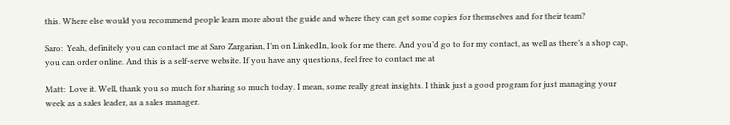this. Where else would you recommend people learn more about the guide and where they can get some copies for themselves and for their team?

Saro:  Yeah, definitely you can contact me at Saro Zargarian, I’m on LinkedIn, look for me there. And you’d go to for my contact, as well as there’s a shop cap, you can order online. And this is a self-serve website. If you have any questions, feel free to contact me at

Matt:  Love it. Well, thank you so much for sharing so much today. I mean, some really great insights. I think just a good program for just managing your week as a sales leader, as a sales manager.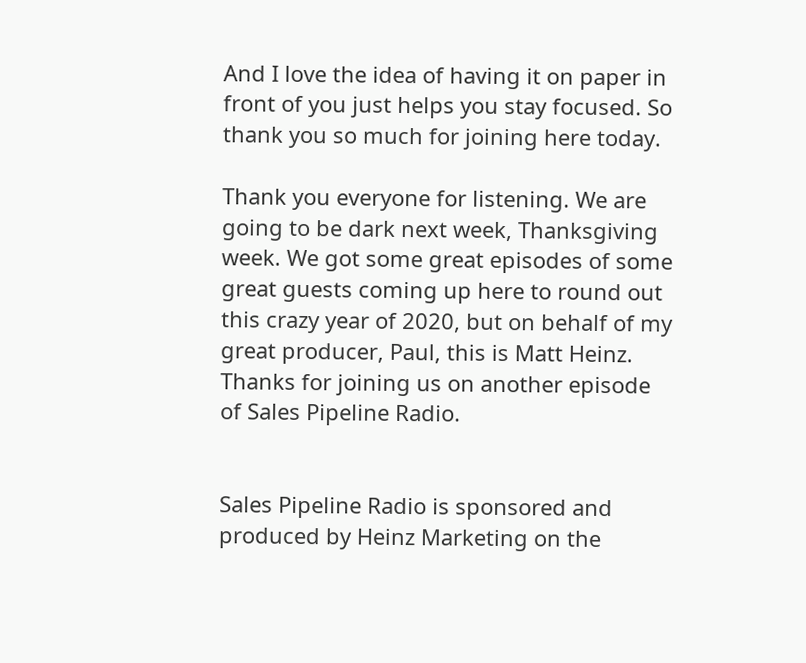And I love the idea of having it on paper in front of you just helps you stay focused. So thank you so much for joining here today.

Thank you everyone for listening. We are going to be dark next week, Thanksgiving week. We got some great episodes of some great guests coming up here to round out this crazy year of 2020, but on behalf of my great producer, Paul, this is Matt Heinz. Thanks for joining us on another episode of Sales Pipeline Radio.


Sales Pipeline Radio is sponsored and produced by Heinz Marketing on the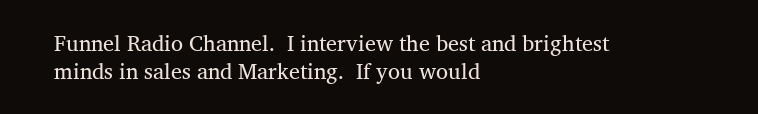Funnel Radio Channel.  I interview the best and brightest minds in sales and Marketing.  If you would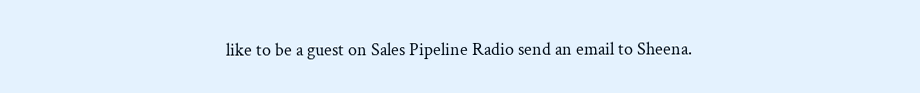like to be a guest on Sales Pipeline Radio send an email to Sheena.